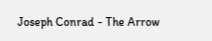Joseph Conrad - The Arrow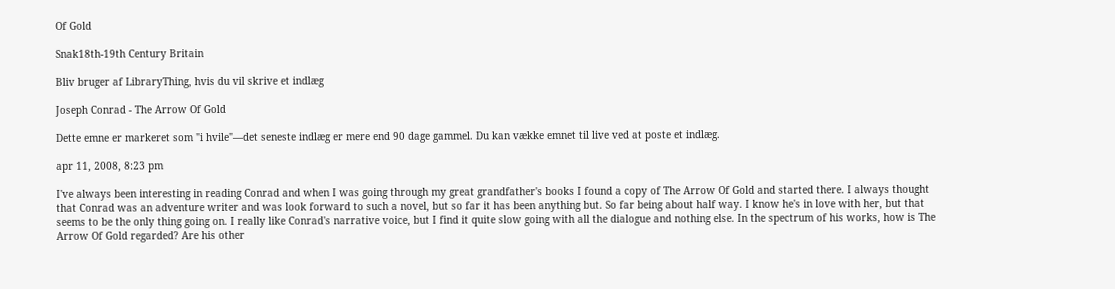Of Gold

Snak18th-19th Century Britain

Bliv bruger af LibraryThing, hvis du vil skrive et indlæg

Joseph Conrad - The Arrow Of Gold

Dette emne er markeret som "i hvile"—det seneste indlæg er mere end 90 dage gammel. Du kan vække emnet til live ved at poste et indlæg.

apr 11, 2008, 8:23 pm

I've always been interesting in reading Conrad and when I was going through my great grandfather's books I found a copy of The Arrow Of Gold and started there. I always thought that Conrad was an adventure writer and was look forward to such a novel, but so far it has been anything but. So far being about half way. I know he's in love with her, but that seems to be the only thing going on. I really like Conrad's narrative voice, but I find it quite slow going with all the dialogue and nothing else. In the spectrum of his works, how is The Arrow Of Gold regarded? Are his other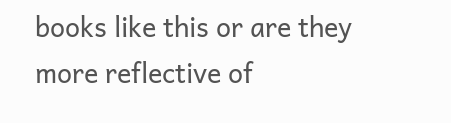books like this or are they more reflective of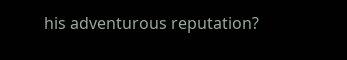his adventurous reputation?